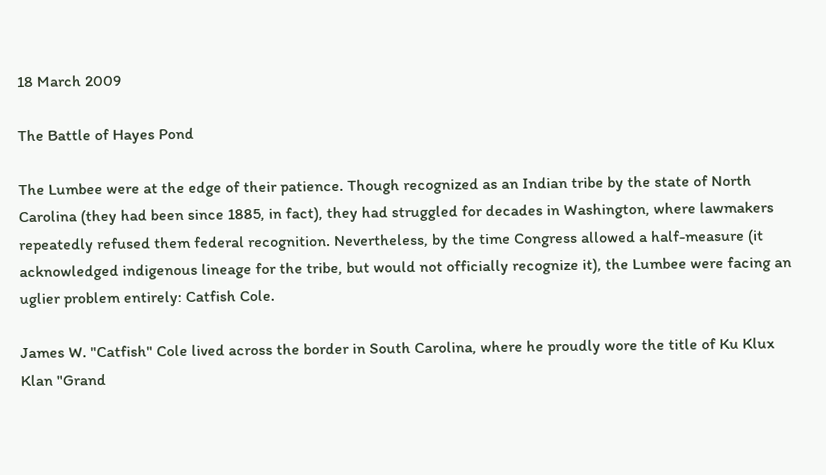18 March 2009

The Battle of Hayes Pond

The Lumbee were at the edge of their patience. Though recognized as an Indian tribe by the state of North Carolina (they had been since 1885, in fact), they had struggled for decades in Washington, where lawmakers repeatedly refused them federal recognition. Nevertheless, by the time Congress allowed a half-measure (it acknowledged indigenous lineage for the tribe, but would not officially recognize it), the Lumbee were facing an uglier problem entirely: Catfish Cole.

James W. "Catfish" Cole lived across the border in South Carolina, where he proudly wore the title of Ku Klux Klan "Grand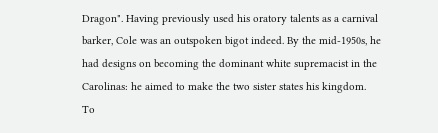Dragon". Having previously used his oratory talents as a carnival barker, Cole was an outspoken bigot indeed. By the mid-1950s, he had designs on becoming the dominant white supremacist in the Carolinas: he aimed to make the two sister states his kingdom. To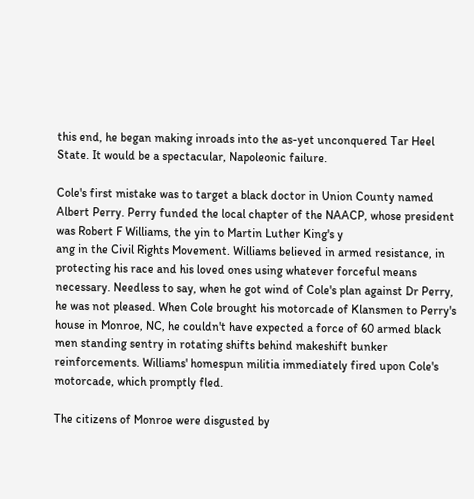this end, he began making inroads into the as-yet unconquered Tar Heel State. It would be a spectacular, Napoleonic failure.

Cole's first mistake was to target a black doctor in Union County named Albert Perry. Perry funded the local chapter of the NAACP, whose president was Robert F Williams, the yin to Martin Luther King's y
ang in the Civil Rights Movement. Williams believed in armed resistance, in protecting his race and his loved ones using whatever forceful means necessary. Needless to say, when he got wind of Cole's plan against Dr Perry, he was not pleased. When Cole brought his motorcade of Klansmen to Perry's house in Monroe, NC, he couldn't have expected a force of 60 armed black men standing sentry in rotating shifts behind makeshift bunker reinforcements. Williams' homespun militia immediately fired upon Cole's motorcade, which promptly fled.

The citizens of Monroe were disgusted by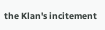the Klan's incitement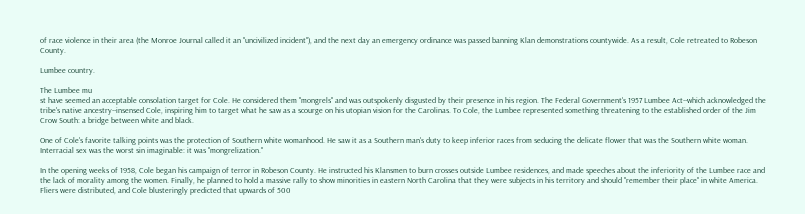of race violence in their area (the Monroe Journal called it an "uncivilized incident"), and the next day an emergency ordinance was passed banning Klan demonstrations countywide. As a result, Cole retreated to Robeson County.

Lumbee country.

The Lumbee mu
st have seemed an acceptable consolation target for Cole. He considered them "mongrels" and was outspokenly disgusted by their presence in his region. The Federal Government's 1957 Lumbee Act--which acknowledged the tribe's native ancestry--insensed Cole, inspiring him to target what he saw as a scourge on his utopian vision for the Carolinas. To Cole, the Lumbee represented something threatening to the established order of the Jim Crow South: a bridge between white and black.

One of Cole's favorite talking points was the protection of Southern white womanhood. He saw it as a Southern man's duty to keep inferior races from seducing the delicate flower that was the Southern white woman. Interracial sex was the worst sin imaginable: it was "mongrelization."

In the opening weeks of 1958, Cole began his campaign of terror in Robeson County. He instructed his Klansmen to burn crosses outside Lumbee residences, and made speeches about the inferiority of the Lumbee race and the lack of morality among the women. Finally, he planned to hold a massive rally to show minorities in eastern North Carolina that they were subjects in his territory and should "remember their place" in white America. Fliers were distributed, and Cole blusteringly predicted that upwards of 500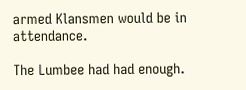armed Klansmen would be in attendance.

The Lumbee had had enough.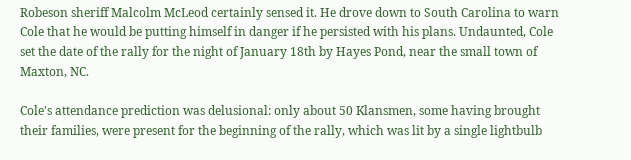Robeson sheriff Malcolm McLeod certainly sensed it. He drove down to South Carolina to warn Cole that he would be putting himself in danger if he persisted with his plans. Undaunted, Cole set the date of the rally for the night of January 18th by Hayes Pond, near the small town of Maxton, NC.

Cole's attendance prediction was delusional: only about 50 Klansmen, some having brought their families, were present for the beginning of the rally, which was lit by a single lightbulb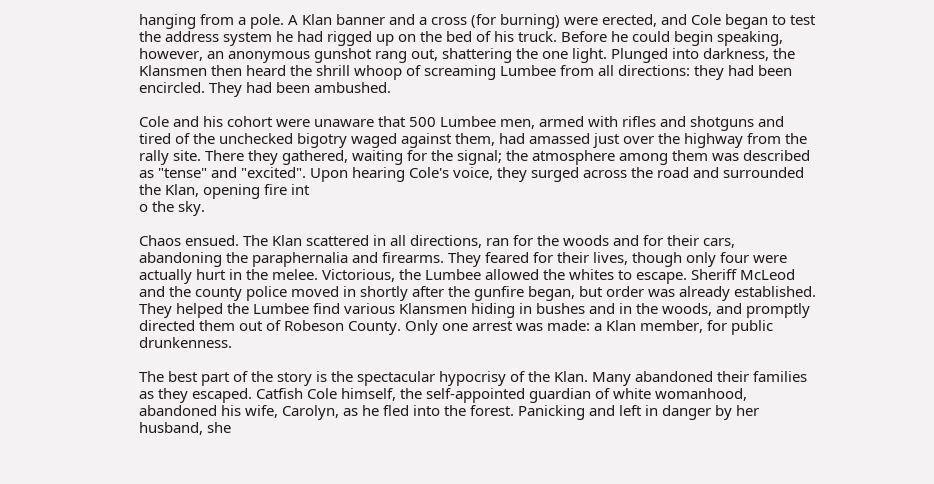hanging from a pole. A Klan banner and a cross (for burning) were erected, and Cole began to test the address system he had rigged up on the bed of his truck. Before he could begin speaking, however, an anonymous gunshot rang out, shattering the one light. Plunged into darkness, the Klansmen then heard the shrill whoop of screaming Lumbee from all directions: they had been encircled. They had been ambushed.

Cole and his cohort were unaware that 500 Lumbee men, armed with rifles and shotguns and tired of the unchecked bigotry waged against them, had amassed just over the highway from the rally site. There they gathered, waiting for the signal; the atmosphere among them was described as "tense" and "excited". Upon hearing Cole's voice, they surged across the road and surrounded the Klan, opening fire int
o the sky.

Chaos ensued. The Klan scattered in all directions, ran for the woods and for their cars, abandoning the paraphernalia and firearms. They feared for their lives, though only four were actually hurt in the melee. Victorious, the Lumbee allowed the whites to escape. Sheriff McLeod and the county police moved in shortly after the gunfire began, but order was already established. They helped the Lumbee find various Klansmen hiding in bushes and in the woods, and promptly directed them out of Robeson County. Only one arrest was made: a Klan member, for public drunkenness.

The best part of the story is the spectacular hypocrisy of the Klan. Many abandoned their families as they escaped. Catfish Cole himself, the self-appointed guardian of white womanhood, abandoned his wife, Carolyn, as he fled into the forest. Panicking and left in danger by her husband, she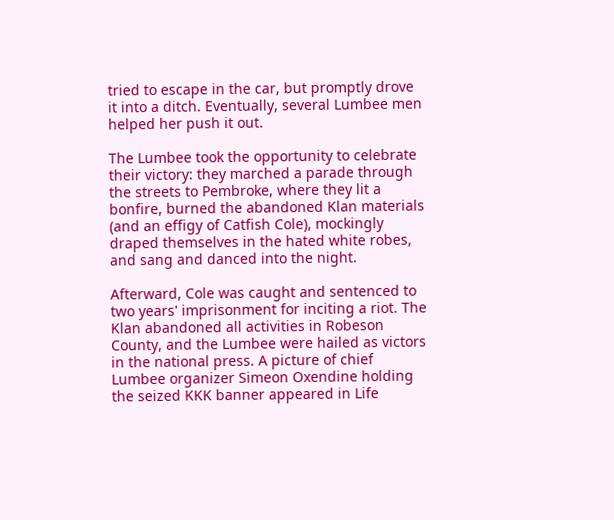tried to escape in the car, but promptly drove it into a ditch. Eventually, several Lumbee men helped her push it out.

The Lumbee took the opportunity to celebrate their victory: they marched a parade through the streets to Pembroke, where they lit a bonfire, burned the abandoned Klan materials (and an effigy of Catfish Cole), mockingly draped themselves in the hated white robes, and sang and danced into the night.

Afterward, Cole was caught and sentenced to two years' imprisonment for inciting a riot. The Klan abandoned all activities in Robeson County, and the Lumbee were hailed as victors in the national press. A picture of chief Lumbee organizer Simeon Oxendine holding the seized KKK banner appeared in Life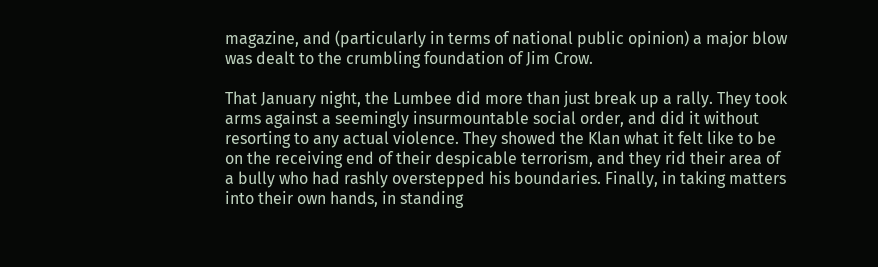magazine, and (particularly in terms of national public opinion) a major blow was dealt to the crumbling foundation of Jim Crow.

That January night, the Lumbee did more than just break up a rally. They took arms against a seemingly insurmountable social order, and did it without resorting to any actual violence. They showed the Klan what it felt like to be on the receiving end of their despicable terrorism, and they rid their area of a bully who had rashly overstepped his boundaries. Finally, in taking matters into their own hands, in standing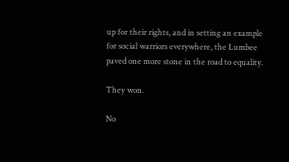up for their rights, and in setting an example for social warriors everywhere, the Lumbee paved one more stone in the road to equality.

They won.

No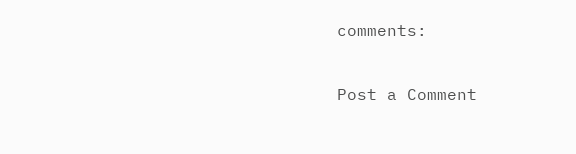comments:

Post a Comment